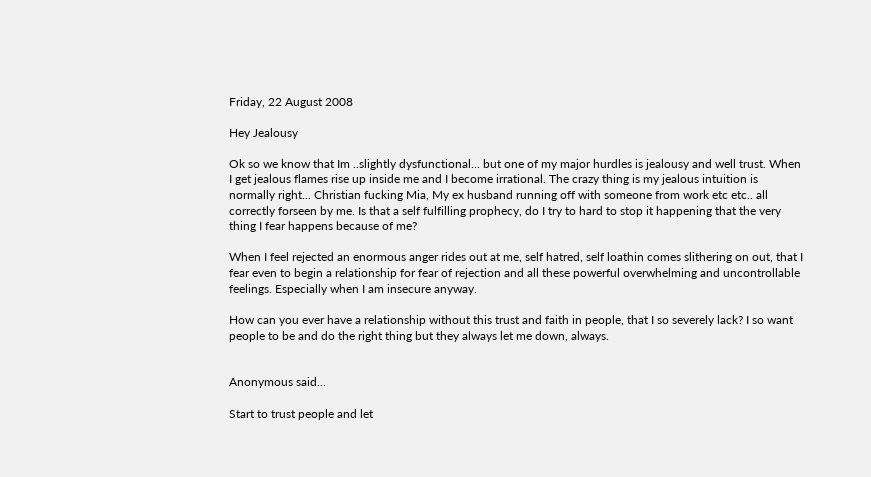Friday, 22 August 2008

Hey Jealousy

Ok so we know that Im ..slightly dysfunctional... but one of my major hurdles is jealousy and well trust. When I get jealous flames rise up inside me and I become irrational. The crazy thing is my jealous intuition is normally right... Christian fucking Mia, My ex husband running off with someone from work etc etc.. all correctly forseen by me. Is that a self fulfilling prophecy, do I try to hard to stop it happening that the very thing I fear happens because of me?

When I feel rejected an enormous anger rides out at me, self hatred, self loathin comes slithering on out, that I fear even to begin a relationship for fear of rejection and all these powerful overwhelming and uncontrollable feelings. Especially when I am insecure anyway.

How can you ever have a relationship without this trust and faith in people, that I so severely lack? I so want people to be and do the right thing but they always let me down, always.


Anonymous said...

Start to trust people and let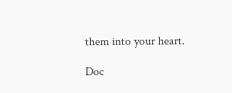them into your heart.

Doc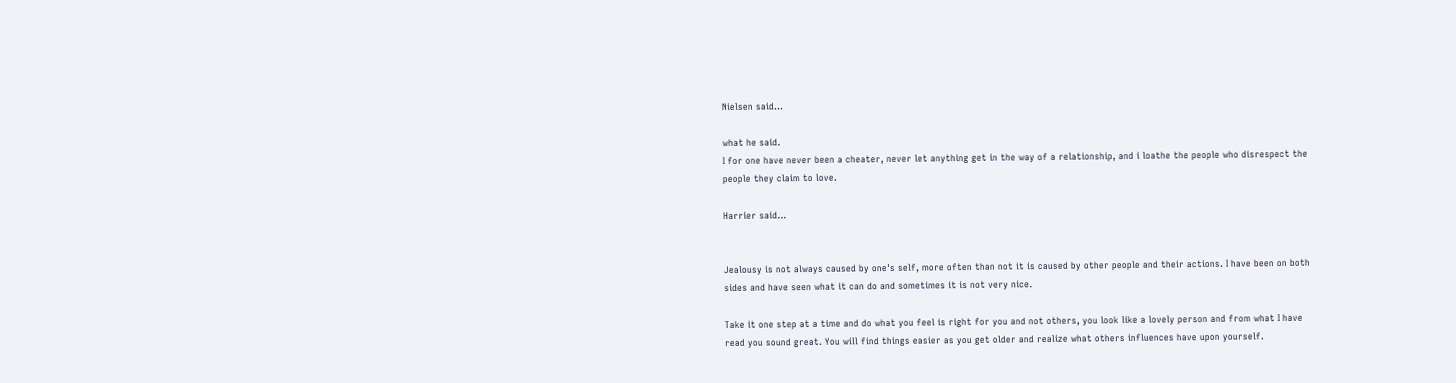Nielsen said...

what he said.
I for one have never been a cheater, never let anything get in the way of a relationship, and i loathe the people who disrespect the people they claim to love.

Harrier said...


Jealousy is not always caused by one's self, more often than not it is caused by other people and their actions. I have been on both sides and have seen what it can do and sometimes it is not very nice.

Take it one step at a time and do what you feel is right for you and not others, you look like a lovely person and from what I have read you sound great. You will find things easier as you get older and realize what others influences have upon yourself.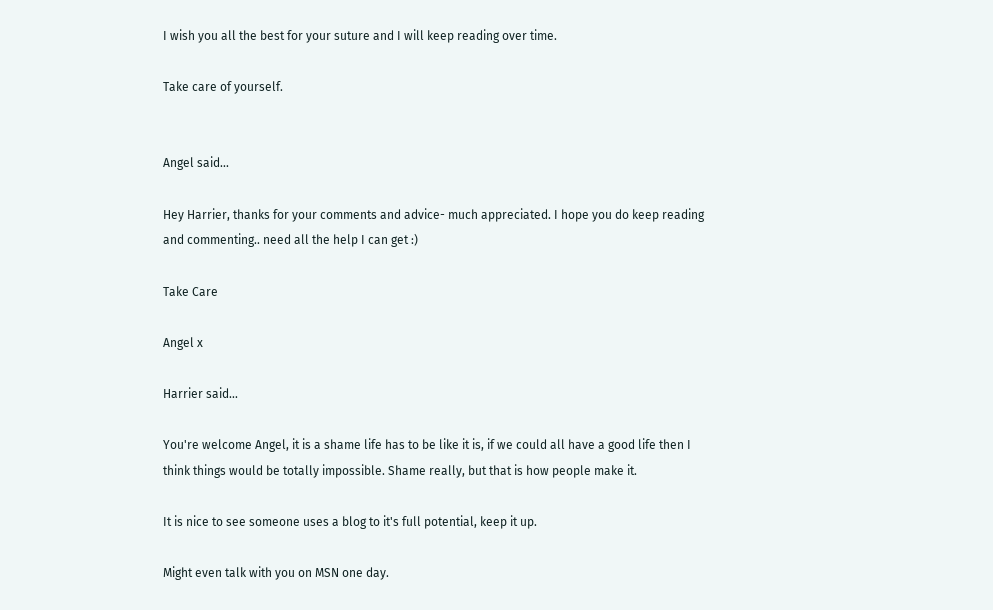I wish you all the best for your suture and I will keep reading over time.

Take care of yourself.


Angel said...

Hey Harrier, thanks for your comments and advice- much appreciated. I hope you do keep reading and commenting.. need all the help I can get :)

Take Care

Angel x

Harrier said...

You're welcome Angel, it is a shame life has to be like it is, if we could all have a good life then I think things would be totally impossible. Shame really, but that is how people make it.

It is nice to see someone uses a blog to it's full potential, keep it up.

Might even talk with you on MSN one day.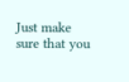Just make sure that you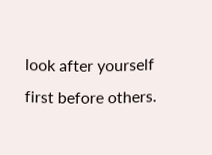look after yourself first before others.